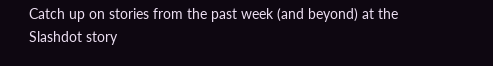Catch up on stories from the past week (and beyond) at the Slashdot story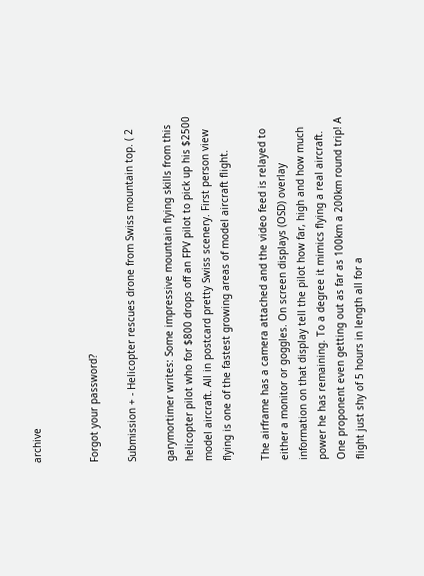archive


Forgot your password?

Submission + - Helicopter rescues drone from Swiss mountain top. ( 2

garymortimer writes: Some impressive mountain flying skills from this helicopter pilot who for $800 drops off an FPV pilot to pick up his $2500 model aircraft. All in postcard pretty Swiss scenery. First person view flying is one of the fastest growing areas of model aircraft flight.

The airframe has a camera attached and the video feed is relayed to either a monitor or goggles. On screen displays (OSD) overlay information on that display tell the pilot how far, high and how much power he has remaining. To a degree it mimics flying a real aircraft. One proponent even getting out as far as 100km a 200km round trip! A flight just shy of 5 hours in length all for a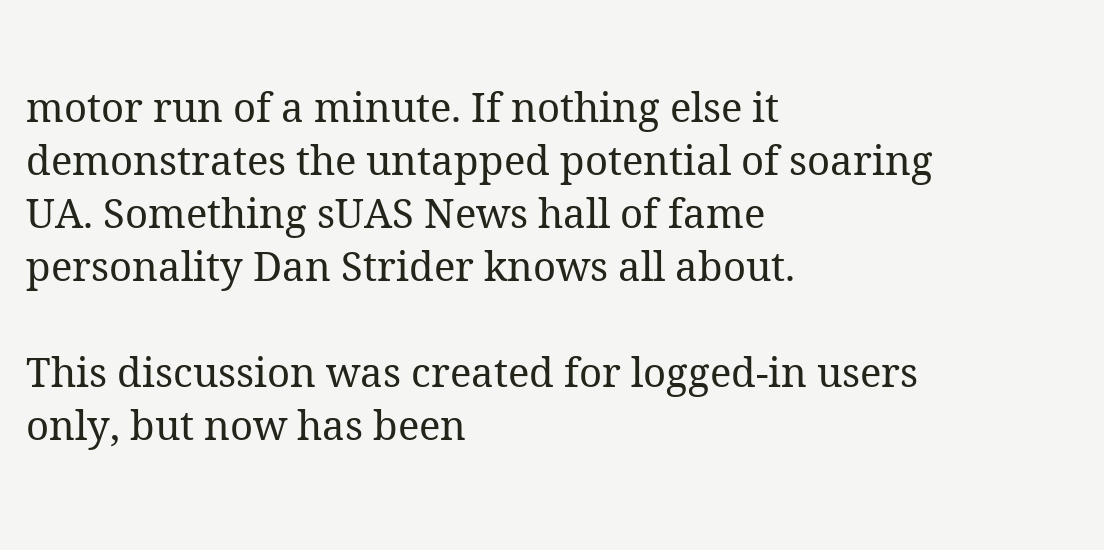motor run of a minute. If nothing else it demonstrates the untapped potential of soaring UA. Something sUAS News hall of fame personality Dan Strider knows all about.

This discussion was created for logged-in users only, but now has been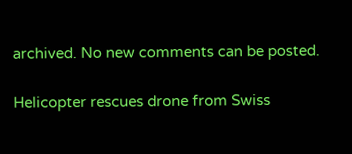archived. No new comments can be posted.

Helicopter rescues drone from Swiss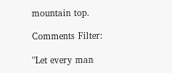mountain top.

Comments Filter:

"Let every man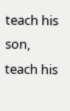teach his son, teach his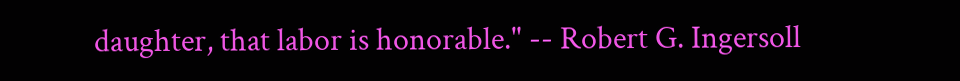daughter, that labor is honorable." -- Robert G. Ingersoll